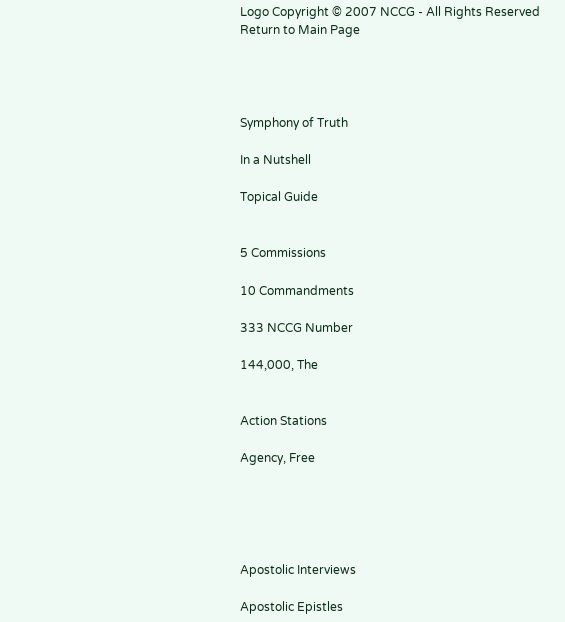Logo Copyright © 2007 NCCG - All Rights Reserved
Return to Main Page




Symphony of Truth

In a Nutshell

Topical Guide


5 Commissions

10 Commandments

333 NCCG Number

144,000, The


Action Stations

Agency, Free





Apostolic Interviews

Apostolic Epistles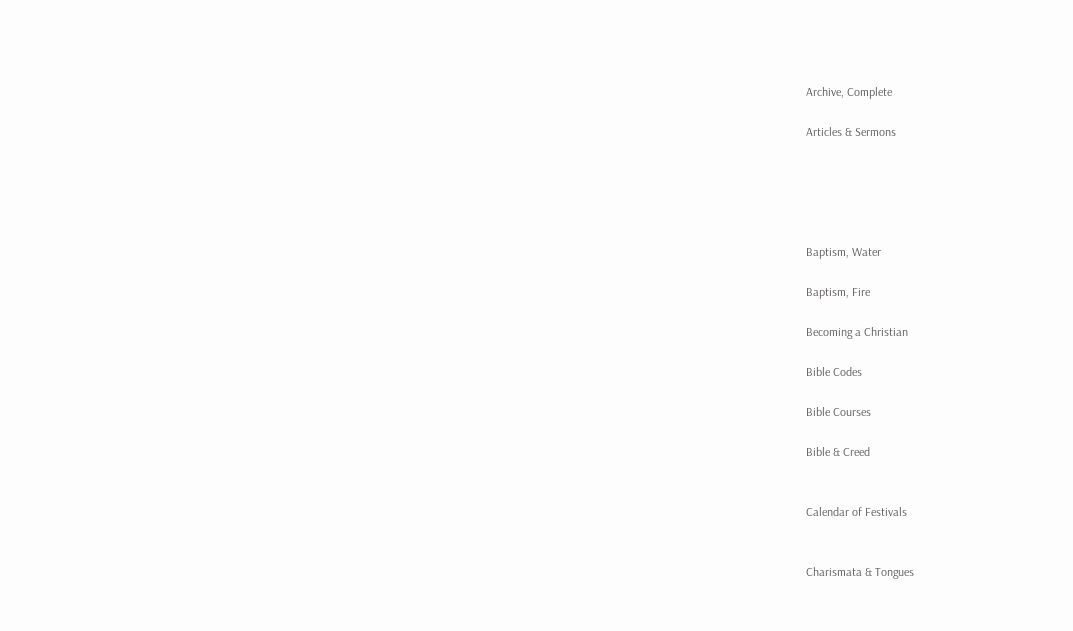Archive, Complete

Articles & Sermons





Baptism, Water

Baptism, Fire

Becoming a Christian

Bible Codes

Bible Courses

Bible & Creed


Calendar of Festivals


Charismata & Tongues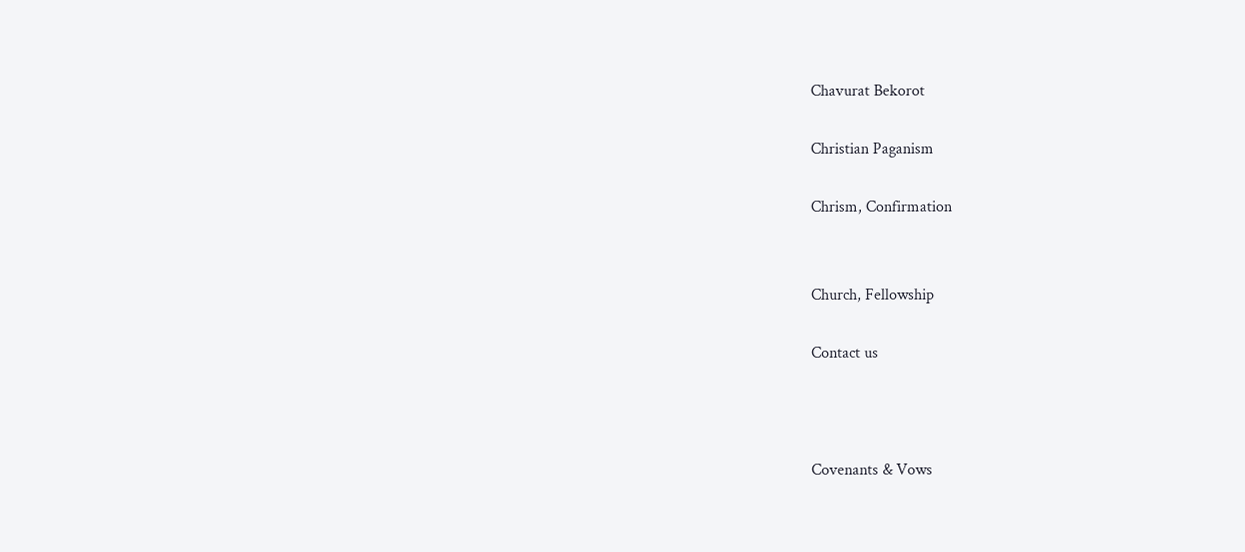Chavurat Bekorot

Christian Paganism

Chrism, Confirmation


Church, Fellowship

Contact us



Covenants & Vows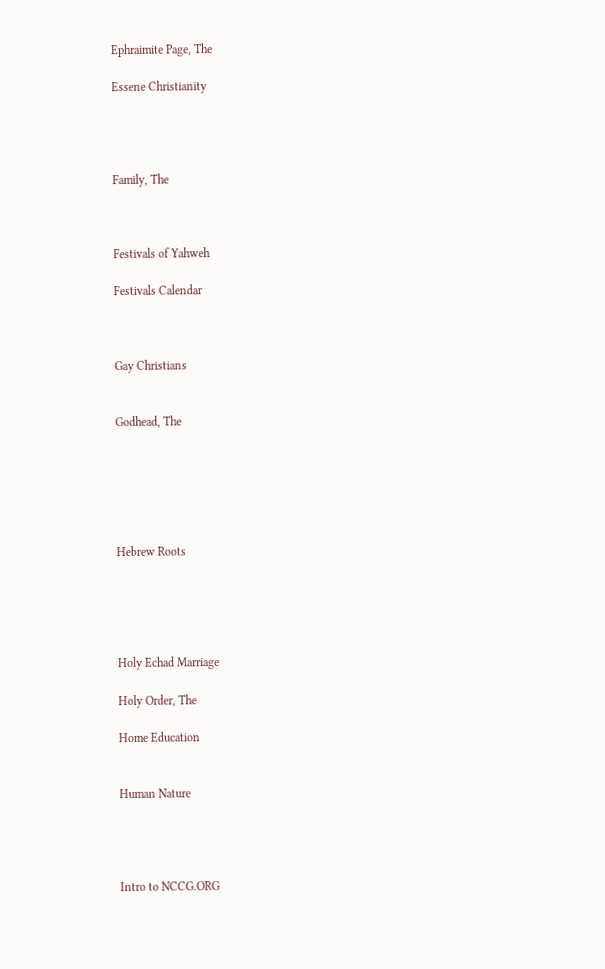Ephraimite Page, The

Essene Christianity




Family, The



Festivals of Yahweh

Festivals Calendar



Gay Christians


Godhead, The






Hebrew Roots





Holy Echad Marriage

Holy Order, The

Home Education


Human Nature




Intro to NCCG.ORG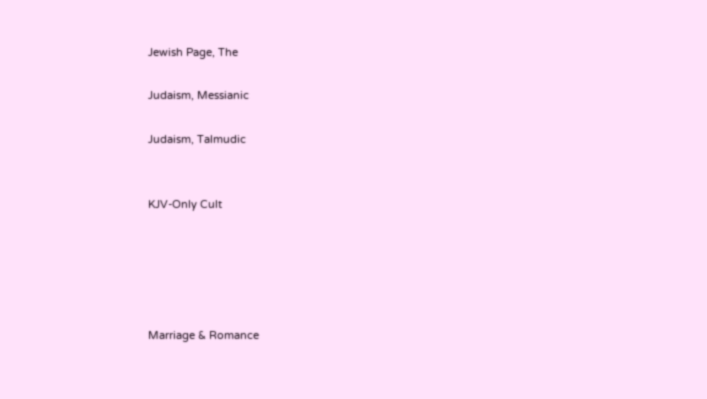Jewish Page, The

Judaism, Messianic

Judaism, Talmudic


KJV-Only Cult





Marriage & Romance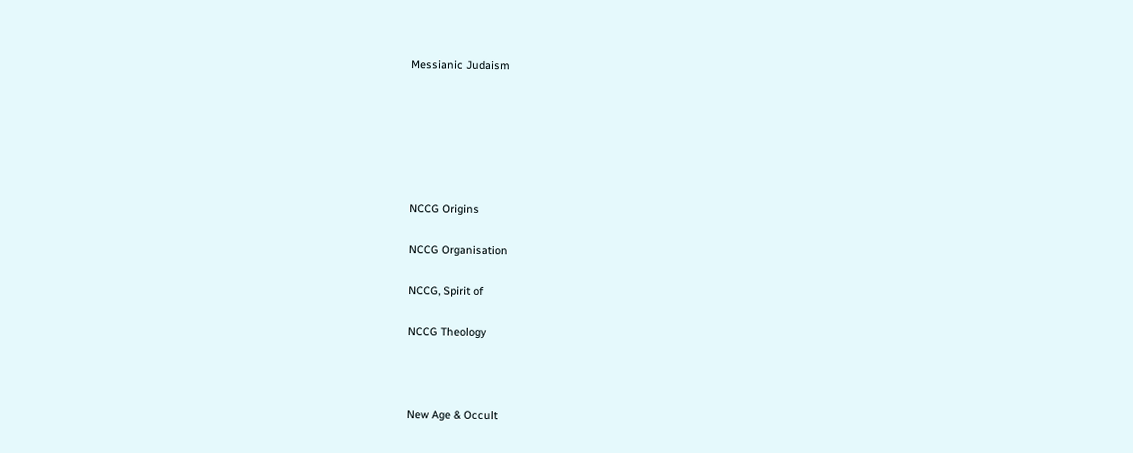Messianic Judaism






NCCG Origins

NCCG Organisation

NCCG, Spirit of

NCCG Theology



New Age & Occult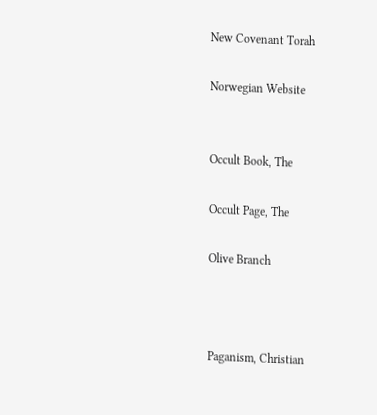New Covenant Torah

Norwegian Website


Occult Book, The

Occult Page, The

Olive Branch



Paganism, Christian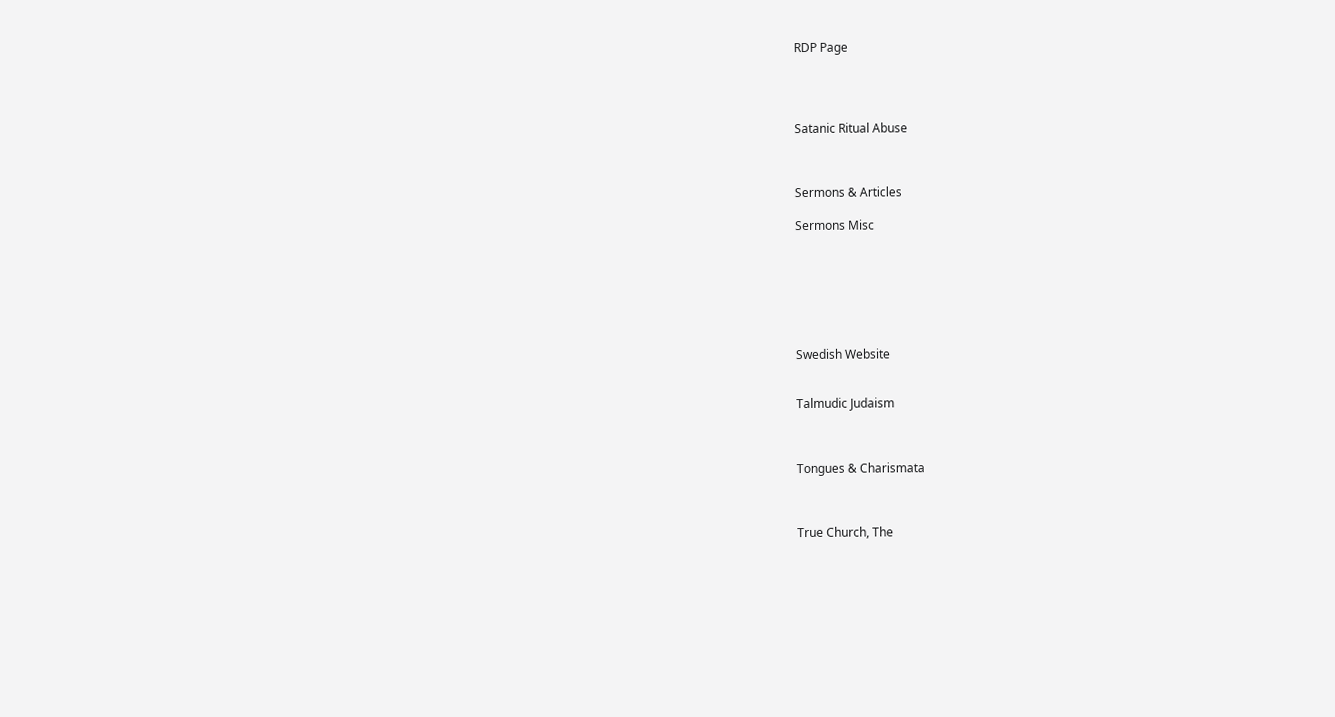RDP Page




Satanic Ritual Abuse



Sermons & Articles

Sermons Misc







Swedish Website


Talmudic Judaism



Tongues & Charismata



True Church, The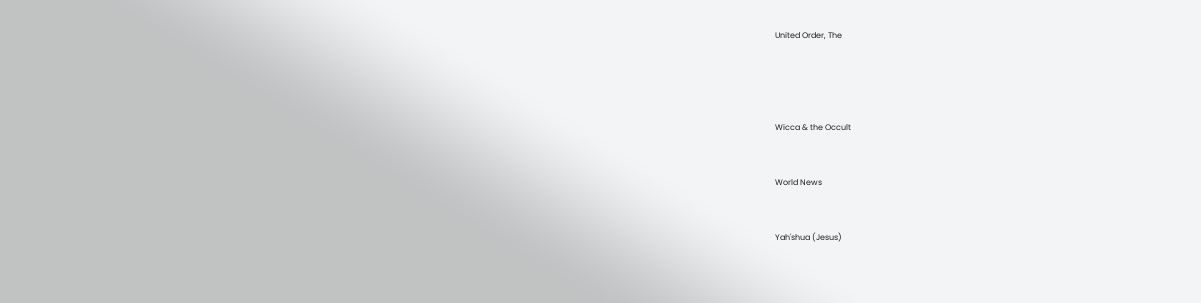United Order, The




Wicca & the Occult


World News


Yah'shua (Jesus)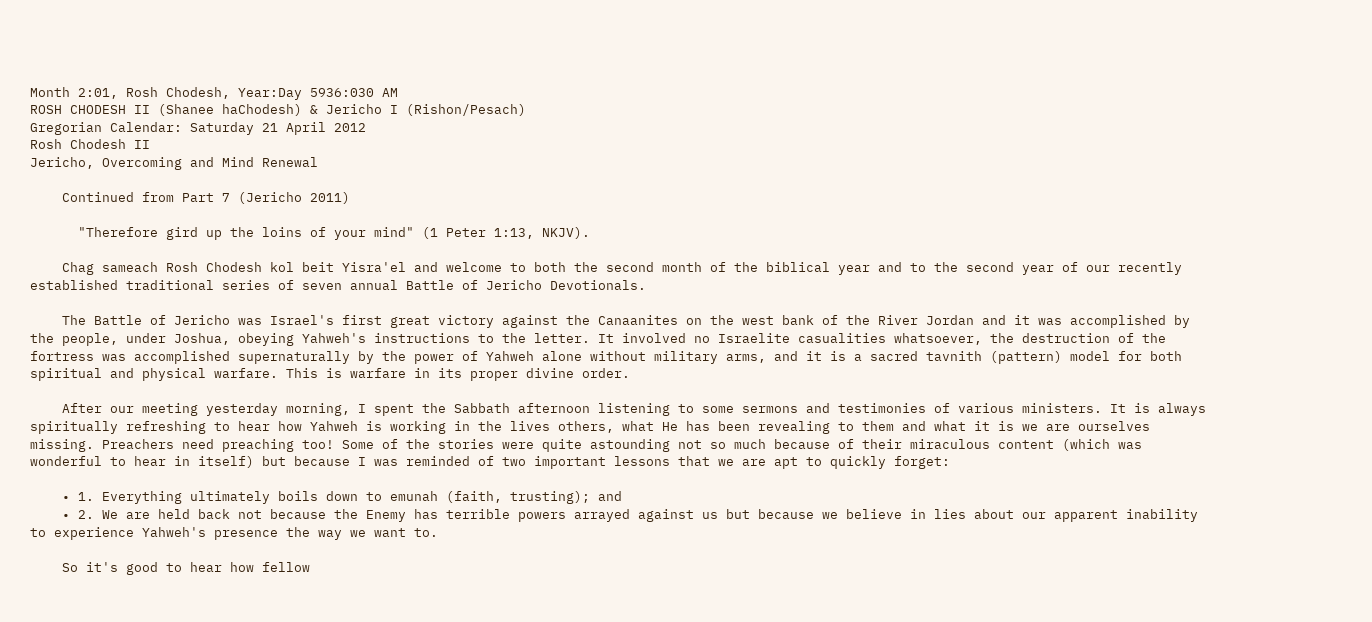Month 2:01, Rosh Chodesh, Year:Day 5936:030 AM
ROSH CHODESH II (Shanee haChodesh) & Jericho I (Rishon/Pesach)
Gregorian Calendar: Saturday 21 April 2012
Rosh Chodesh II
Jericho, Overcoming and Mind Renewal

    Continued from Part 7 (Jericho 2011)

      "Therefore gird up the loins of your mind" (1 Peter 1:13, NKJV).

    Chag sameach Rosh Chodesh kol beit Yisra'el and welcome to both the second month of the biblical year and to the second year of our recently established traditional series of seven annual Battle of Jericho Devotionals.

    The Battle of Jericho was Israel's first great victory against the Canaanites on the west bank of the River Jordan and it was accomplished by the people, under Joshua, obeying Yahweh's instructions to the letter. It involved no Israelite casualities whatsoever, the destruction of the fortress was accomplished supernaturally by the power of Yahweh alone without military arms, and it is a sacred tavnith (pattern) model for both spiritual and physical warfare. This is warfare in its proper divine order.

    After our meeting yesterday morning, I spent the Sabbath afternoon listening to some sermons and testimonies of various ministers. It is always spiritually refreshing to hear how Yahweh is working in the lives others, what He has been revealing to them and what it is we are ourselves missing. Preachers need preaching too! Some of the stories were quite astounding not so much because of their miraculous content (which was wonderful to hear in itself) but because I was reminded of two important lessons that we are apt to quickly forget:

    • 1. Everything ultimately boils down to emunah (faith, trusting); and
    • 2. We are held back not because the Enemy has terrible powers arrayed against us but because we believe in lies about our apparent inability to experience Yahweh's presence the way we want to.

    So it's good to hear how fellow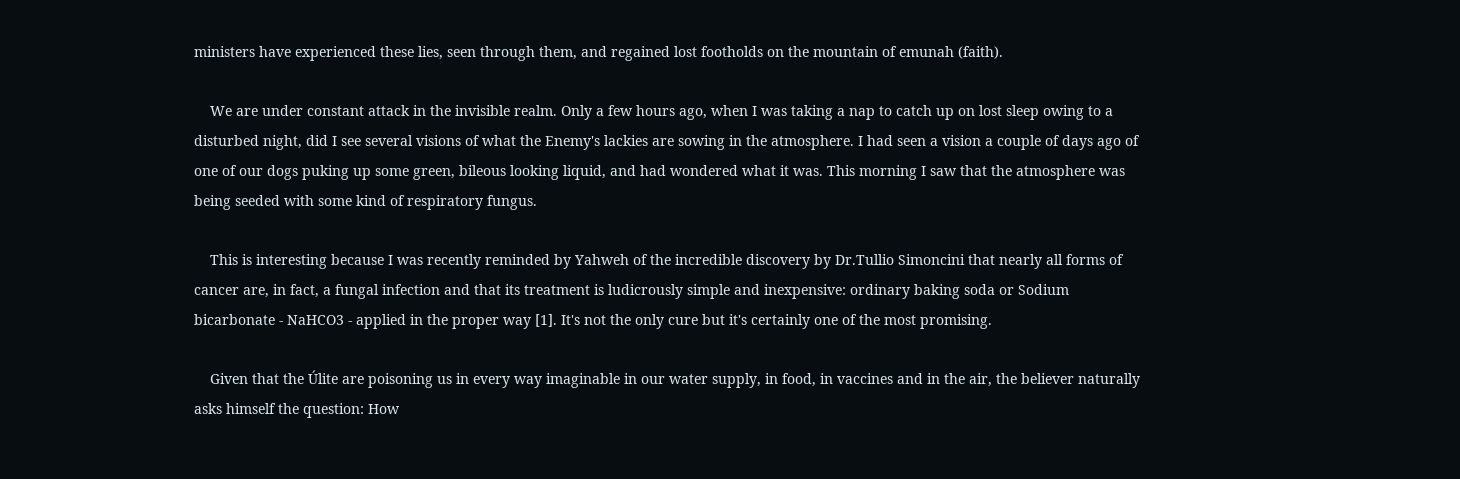ministers have experienced these lies, seen through them, and regained lost footholds on the mountain of emunah (faith).

    We are under constant attack in the invisible realm. Only a few hours ago, when I was taking a nap to catch up on lost sleep owing to a disturbed night, did I see several visions of what the Enemy's lackies are sowing in the atmosphere. I had seen a vision a couple of days ago of one of our dogs puking up some green, bileous looking liquid, and had wondered what it was. This morning I saw that the atmosphere was being seeded with some kind of respiratory fungus.

    This is interesting because I was recently reminded by Yahweh of the incredible discovery by Dr.Tullio Simoncini that nearly all forms of cancer are, in fact, a fungal infection and that its treatment is ludicrously simple and inexpensive: ordinary baking soda or Sodium bicarbonate - NaHCO3 - applied in the proper way [1]. It's not the only cure but it's certainly one of the most promising.

    Given that the Úlite are poisoning us in every way imaginable in our water supply, in food, in vaccines and in the air, the believer naturally asks himself the question: How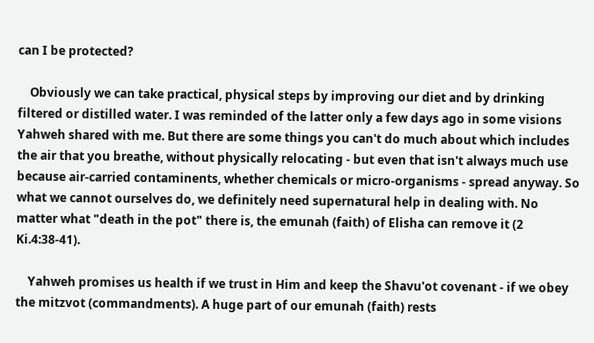can I be protected?

    Obviously we can take practical, physical steps by improving our diet and by drinking filtered or distilled water. I was reminded of the latter only a few days ago in some visions Yahweh shared with me. But there are some things you can't do much about which includes the air that you breathe, without physically relocating - but even that isn't always much use because air-carried contaminents, whether chemicals or micro-organisms - spread anyway. So what we cannot ourselves do, we definitely need supernatural help in dealing with. No matter what "death in the pot" there is, the emunah (faith) of Elisha can remove it (2 Ki.4:38-41).

    Yahweh promises us health if we trust in Him and keep the Shavu'ot covenant - if we obey the mitzvot (commandments). A huge part of our emunah (faith) rests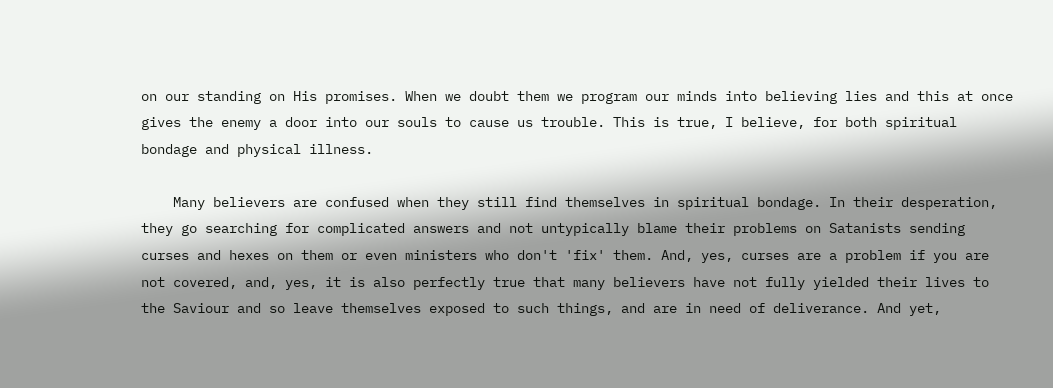on our standing on His promises. When we doubt them we program our minds into believing lies and this at once gives the enemy a door into our souls to cause us trouble. This is true, I believe, for both spiritual bondage and physical illness.

    Many believers are confused when they still find themselves in spiritual bondage. In their desperation, they go searching for complicated answers and not untypically blame their problems on Satanists sending curses and hexes on them or even ministers who don't 'fix' them. And, yes, curses are a problem if you are not covered, and, yes, it is also perfectly true that many believers have not fully yielded their lives to the Saviour and so leave themselves exposed to such things, and are in need of deliverance. And yet,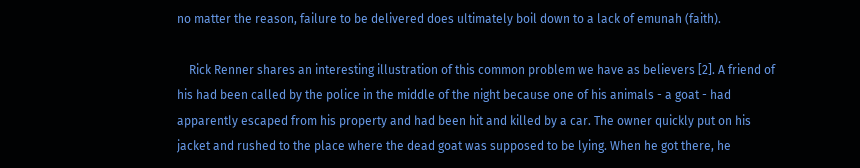no matter the reason, failure to be delivered does ultimately boil down to a lack of emunah (faith).

    Rick Renner shares an interesting illustration of this common problem we have as believers [2]. A friend of his had been called by the police in the middle of the night because one of his animals - a goat - had apparently escaped from his property and had been hit and killed by a car. The owner quickly put on his jacket and rushed to the place where the dead goat was supposed to be lying. When he got there, he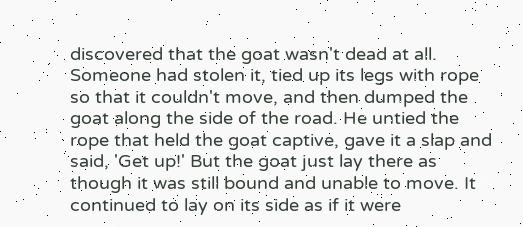discovered that the goat wasn't dead at all. Someone had stolen it, tied up its legs with rope so that it couldn't move, and then dumped the goat along the side of the road. He untied the rope that held the goat captive, gave it a slap and said, 'Get up!' But the goat just lay there as though it was still bound and unable to move. It continued to lay on its side as if it were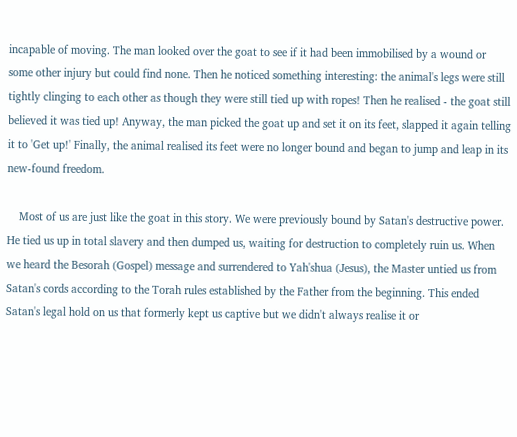incapable of moving. The man looked over the goat to see if it had been immobilised by a wound or some other injury but could find none. Then he noticed something interesting: the animal's legs were still tightly clinging to each other as though they were still tied up with ropes! Then he realised - the goat still believed it was tied up! Anyway, the man picked the goat up and set it on its feet, slapped it again telling it to 'Get up!' Finally, the animal realised its feet were no longer bound and began to jump and leap in its new-found freedom.

    Most of us are just like the goat in this story. We were previously bound by Satan's destructive power. He tied us up in total slavery and then dumped us, waiting for destruction to completely ruin us. When we heard the Besorah (Gospel) message and surrendered to Yah'shua (Jesus), the Master untied us from Satan's cords according to the Torah rules established by the Father from the beginning. This ended Satan's legal hold on us that formerly kept us captive but we didn't always realise it or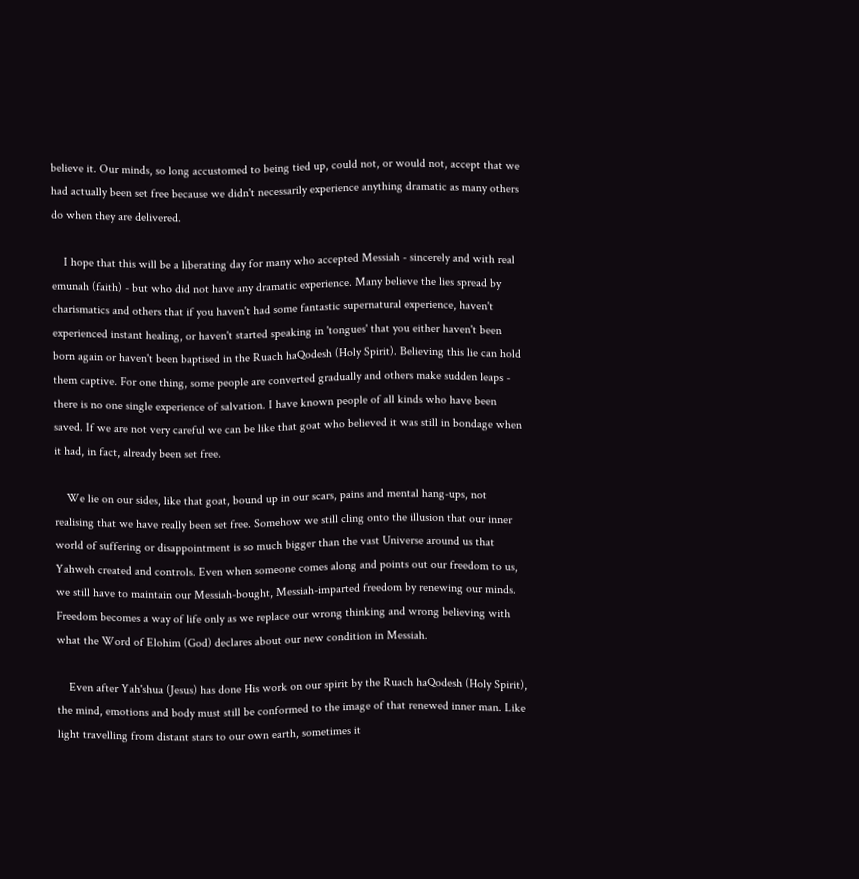believe it. Our minds, so long accustomed to being tied up, could not, or would not, accept that we had actually been set free because we didn't necessarily experience anything dramatic as many others do when they are delivered.

    I hope that this will be a liberating day for many who accepted Messiah - sincerely and with real emunah (faith) - but who did not have any dramatic experience. Many believe the lies spread by charismatics and others that if you haven't had some fantastic supernatural experience, haven't experienced instant healing, or haven't started speaking in 'tongues' that you either haven't been born again or haven't been baptised in the Ruach haQodesh (Holy Spirit). Believing this lie can hold them captive. For one thing, some people are converted gradually and others make sudden leaps - there is no one single experience of salvation. I have known people of all kinds who have been saved. If we are not very careful we can be like that goat who believed it was still in bondage when it had, in fact, already been set free.

    We lie on our sides, like that goat, bound up in our scars, pains and mental hang-ups, not realising that we have really been set free. Somehow we still cling onto the illusion that our inner world of suffering or disappointment is so much bigger than the vast Universe around us that Yahweh created and controls. Even when someone comes along and points out our freedom to us, we still have to maintain our Messiah-bought, Messiah-imparted freedom by renewing our minds. Freedom becomes a way of life only as we replace our wrong thinking and wrong believing with what the Word of Elohim (God) declares about our new condition in Messiah.

    Even after Yah'shua (Jesus) has done His work on our spirit by the Ruach haQodesh (Holy Spirit), the mind, emotions and body must still be conformed to the image of that renewed inner man. Like light travelling from distant stars to our own earth, sometimes it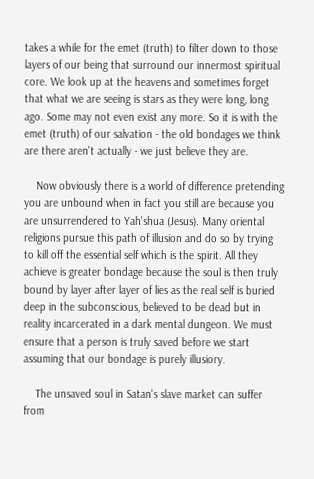takes a while for the emet (truth) to filter down to those layers of our being that surround our innermost spiritual core. We look up at the heavens and sometimes forget that what we are seeing is stars as they were long, long ago. Some may not even exist any more. So it is with the emet (truth) of our salvation - the old bondages we think are there aren't actually - we just believe they are.

    Now obviously there is a world of difference pretending you are unbound when in fact you still are because you are unsurrendered to Yah'shua (Jesus). Many oriental religions pursue this path of illusion and do so by trying to kill off the essential self which is the spirit. All they achieve is greater bondage because the soul is then truly bound by layer after layer of lies as the real self is buried deep in the subconscious, believed to be dead but in reality incarcerated in a dark mental dungeon. We must ensure that a person is truly saved before we start assuming that our bondage is purely illusiory.

    The unsaved soul in Satan's slave market can suffer from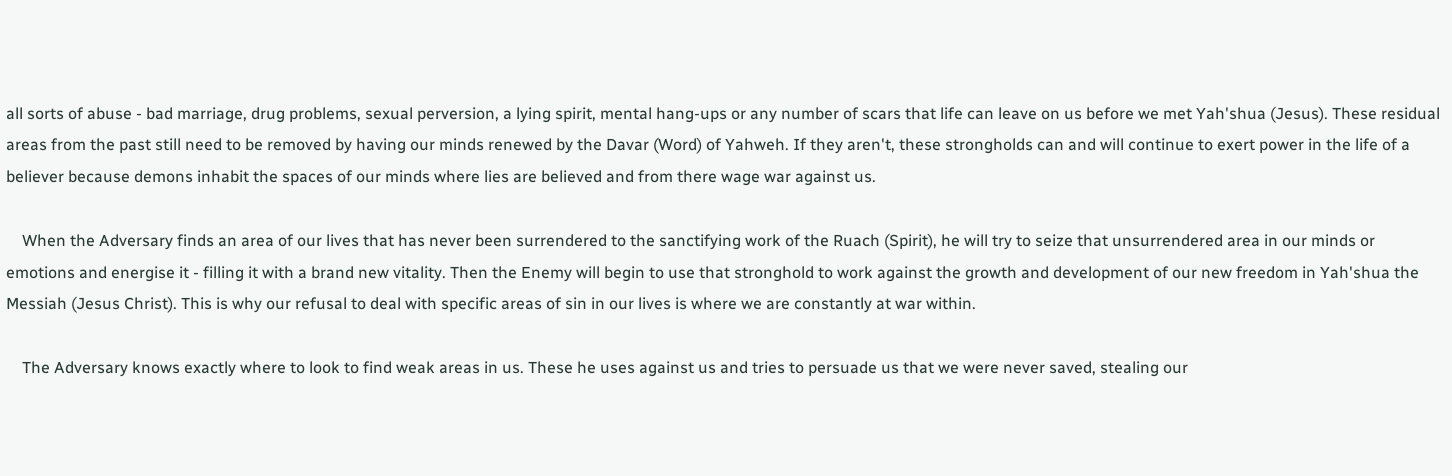all sorts of abuse - bad marriage, drug problems, sexual perversion, a lying spirit, mental hang-ups or any number of scars that life can leave on us before we met Yah'shua (Jesus). These residual areas from the past still need to be removed by having our minds renewed by the Davar (Word) of Yahweh. If they aren't, these strongholds can and will continue to exert power in the life of a believer because demons inhabit the spaces of our minds where lies are believed and from there wage war against us.

    When the Adversary finds an area of our lives that has never been surrendered to the sanctifying work of the Ruach (Spirit), he will try to seize that unsurrendered area in our minds or emotions and energise it - filling it with a brand new vitality. Then the Enemy will begin to use that stronghold to work against the growth and development of our new freedom in Yah'shua the Messiah (Jesus Christ). This is why our refusal to deal with specific areas of sin in our lives is where we are constantly at war within.

    The Adversary knows exactly where to look to find weak areas in us. These he uses against us and tries to persuade us that we were never saved, stealing our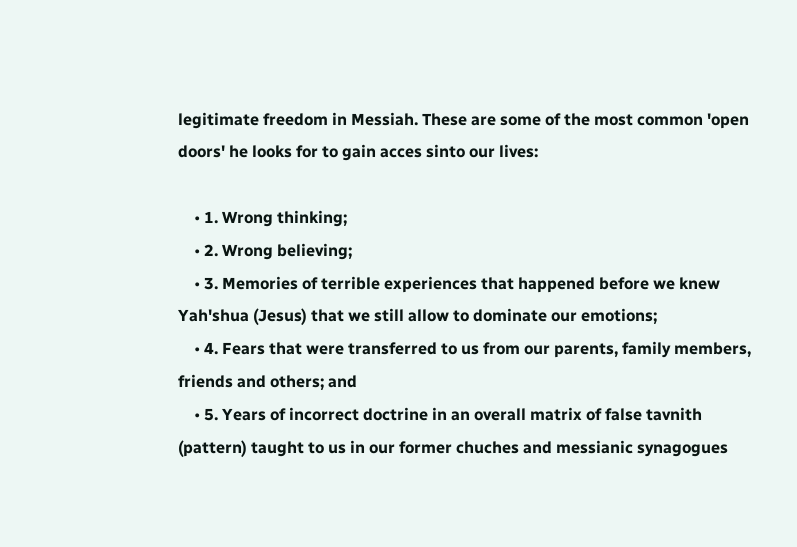legitimate freedom in Messiah. These are some of the most common 'open doors' he looks for to gain acces sinto our lives:

    • 1. Wrong thinking;
    • 2. Wrong believing;
    • 3. Memories of terrible experiences that happened before we knew Yah'shua (Jesus) that we still allow to dominate our emotions;
    • 4. Fears that were transferred to us from our parents, family members, friends and others; and
    • 5. Years of incorrect doctrine in an overall matrix of false tavnith (pattern) taught to us in our former chuches and messianic synagogues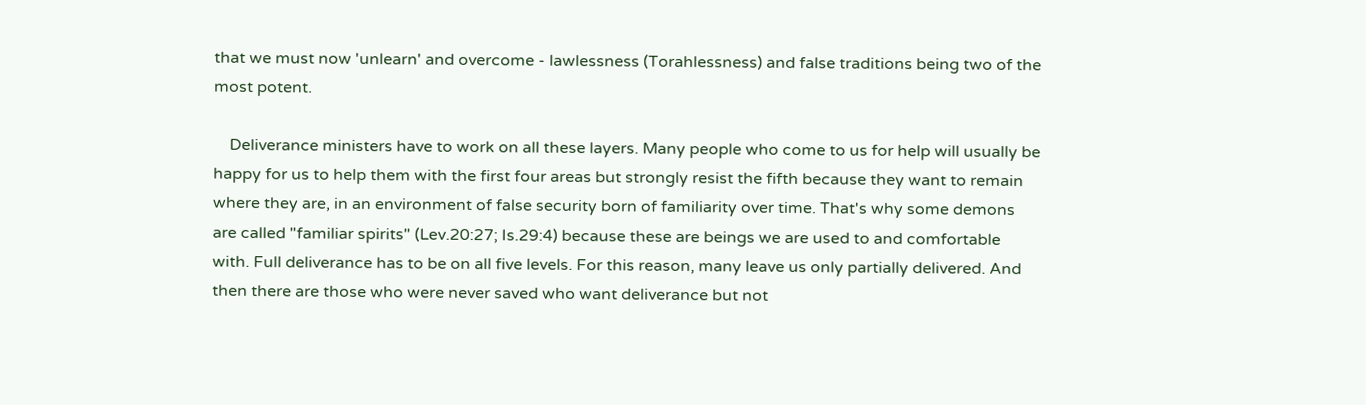that we must now 'unlearn' and overcome - lawlessness (Torahlessness) and false traditions being two of the most potent.

    Deliverance ministers have to work on all these layers. Many people who come to us for help will usually be happy for us to help them with the first four areas but strongly resist the fifth because they want to remain where they are, in an environment of false security born of familiarity over time. That's why some demons are called "familiar spirits" (Lev.20:27; Is.29:4) because these are beings we are used to and comfortable with. Full deliverance has to be on all five levels. For this reason, many leave us only partially delivered. And then there are those who were never saved who want deliverance but not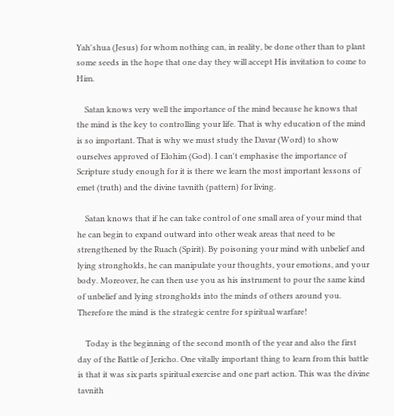Yah'shua (Jesus) for whom nothing can, in reality, be done other than to plant some seeds in the hope that one day they will accept His invitation to come to Him.

    Satan knows very well the importance of the mind because he knows that the mind is the key to controlling your life. That is why education of the mind is so important. That is why we must study the Davar (Word) to show ourselves approved of Elohim (God). I can't emphasise the importance of Scripture study enough for it is there we learn the most important lessons of emet (truth) and the divine tavnith (pattern) for living.

    Satan knows that if he can take control of one small area of your mind that he can begin to expand outward into other weak areas that need to be strengthened by the Ruach (Spirit). By poisoning your mind with unbelief and lying strongholds, he can manipulate your thoughts, your emotions, and your body. Moreover, he can then use you as his instrument to pour the same kind of unbelief and lying strongholds into the minds of others around you. Therefore the mind is the strategic centre for spiritual warfare!

    Today is the beginning of the second month of the year and also the first day of the Battle of Jericho. One vitally important thing to learn from this battle is that it was six parts spiritual exercise and one part action. This was the divine tavnith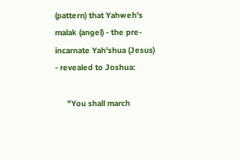(pattern) that Yahweh's malak (angel) - the pre-incarnate Yah'shua (Jesus) - revealed to Joshua:

      "You shall march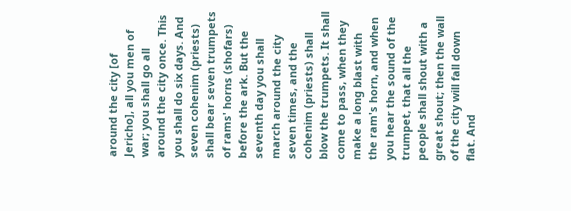around the city [of Jericho], all you men of war; you shall go all around the city once. This you shall do six days. And seven cohenim (priests) shall bear seven trumpets of rams' horns (shofars) before the ark. But the seventh day you shall march around the city seven times, and the cohenim (priests) shall blow the trumpets. It shall come to pass, when they make a long blast with the ram's horn, and when you hear the sound of the trumpet, that all the people shall shout with a great shout; then the wall of the city will fall down flat. And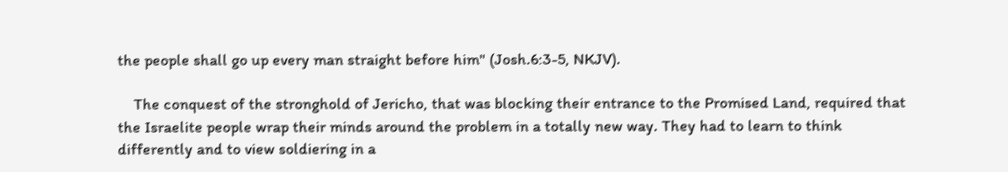the people shall go up every man straight before him" (Josh.6:3-5, NKJV).

    The conquest of the stronghold of Jericho, that was blocking their entrance to the Promised Land, required that the Israelite people wrap their minds around the problem in a totally new way. They had to learn to think differently and to view soldiering in a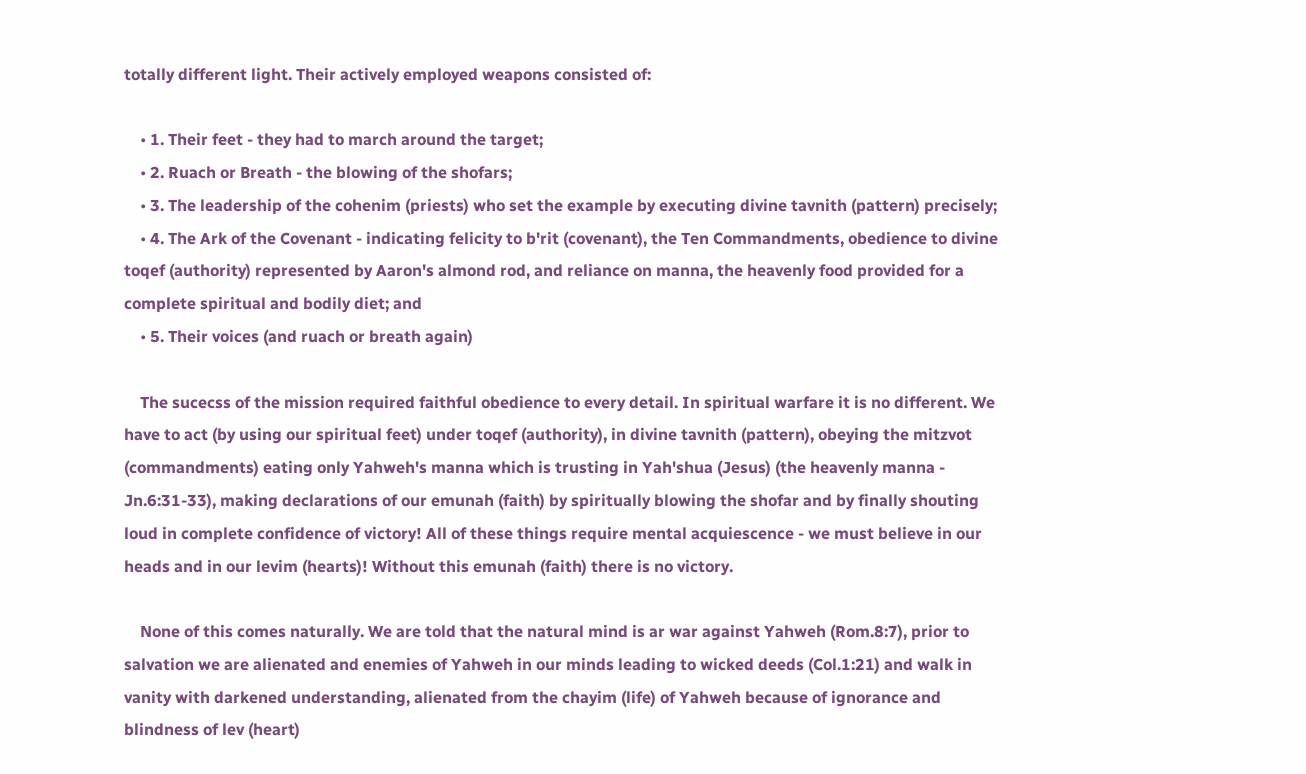totally different light. Their actively employed weapons consisted of:

    • 1. Their feet - they had to march around the target;
    • 2. Ruach or Breath - the blowing of the shofars;
    • 3. The leadership of the cohenim (priests) who set the example by executing divine tavnith (pattern) precisely;
    • 4. The Ark of the Covenant - indicating felicity to b'rit (covenant), the Ten Commandments, obedience to divine toqef (authority) represented by Aaron's almond rod, and reliance on manna, the heavenly food provided for a complete spiritual and bodily diet; and
    • 5. Their voices (and ruach or breath again)

    The sucecss of the mission required faithful obedience to every detail. In spiritual warfare it is no different. We have to act (by using our spiritual feet) under toqef (authority), in divine tavnith (pattern), obeying the mitzvot (commandments) eating only Yahweh's manna which is trusting in Yah'shua (Jesus) (the heavenly manna - Jn.6:31-33), making declarations of our emunah (faith) by spiritually blowing the shofar and by finally shouting loud in complete confidence of victory! All of these things require mental acquiescence - we must believe in our heads and in our levim (hearts)! Without this emunah (faith) there is no victory.

    None of this comes naturally. We are told that the natural mind is ar war against Yahweh (Rom.8:7), prior to salvation we are alienated and enemies of Yahweh in our minds leading to wicked deeds (Col.1:21) and walk in vanity with darkened understanding, alienated from the chayim (life) of Yahweh because of ignorance and blindness of lev (heart)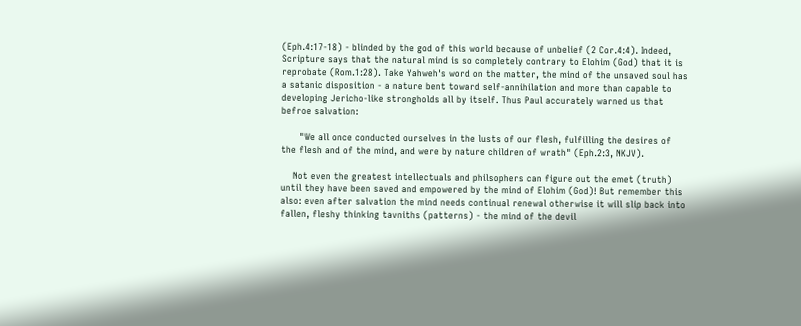(Eph.4:17-18) - blinded by the god of this world because of unbelief (2 Cor.4:4). Indeed, Scripture says that the natural mind is so completely contrary to Elohim (God) that it is reprobate (Rom.1:28). Take Yahweh's word on the matter, the mind of the unsaved soul has a satanic disposition - a nature bent toward self-annihilation and more than capable to developing Jericho-like strongholds all by itself. Thus Paul accurately warned us that befroe salvation:

      "We all once conducted ourselves in the lusts of our flesh, fulfilling the desires of the flesh and of the mind, and were by nature children of wrath" (Eph.2:3, NKJV).

    Not even the greatest intellectuals and philsophers can figure out the emet (truth) until they have been saved and empowered by the mind of Elohim (God)! But remember this also: even after salvation the mind needs continual renewal otherwise it will slip back into fallen, fleshy thinking tavniths (patterns) - the mind of the devil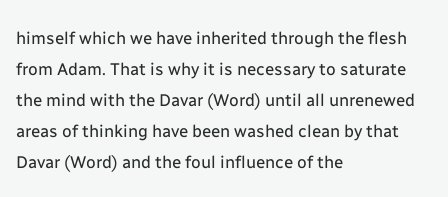himself which we have inherited through the flesh from Adam. That is why it is necessary to saturate the mind with the Davar (Word) until all unrenewed areas of thinking have been washed clean by that Davar (Word) and the foul influence of the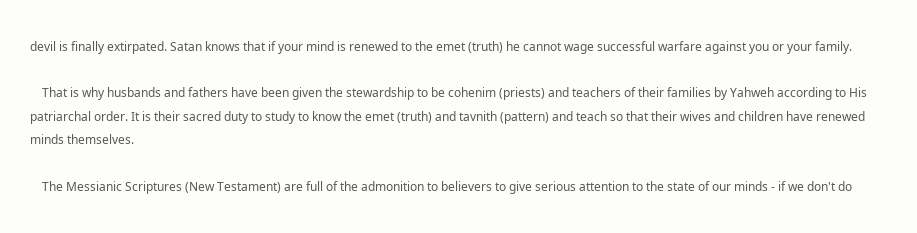devil is finally extirpated. Satan knows that if your mind is renewed to the emet (truth) he cannot wage successful warfare against you or your family.

    That is why husbands and fathers have been given the stewardship to be cohenim (priests) and teachers of their families by Yahweh according to His patriarchal order. It is their sacred duty to study to know the emet (truth) and tavnith (pattern) and teach so that their wives and children have renewed minds themselves.

    The Messianic Scriptures (New Testament) are full of the admonition to believers to give serious attention to the state of our minds - if we don't do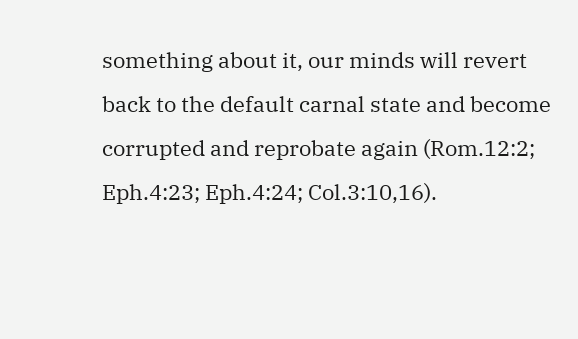something about it, our minds will revert back to the default carnal state and become corrupted and reprobate again (Rom.12:2; Eph.4:23; Eph.4:24; Col.3:10,16).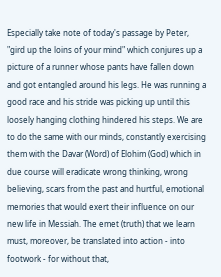Especially take note of today's passage by Peter, "gird up the loins of your mind" which conjures up a picture of a runner whose pants have fallen down and got entangled around his legs. He was running a good race and his stride was picking up until this loosely hanging clothing hindered his steps. We are to do the same with our minds, constantly exercising them with the Davar (Word) of Elohim (God) which in due course will eradicate wrong thinking, wrong believing, scars from the past and hurtful, emotional memories that would exert their influence on our new life in Messiah. The emet (truth) that we learn must, moreover, be translated into action - into footwork - for without that,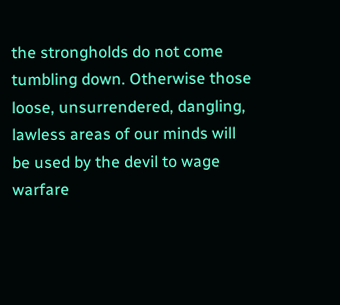the strongholds do not come tumbling down. Otherwise those loose, unsurrendered, dangling, lawless areas of our minds will be used by the devil to wage warfare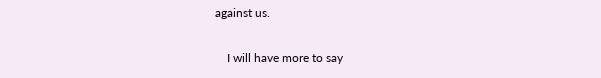against us.

    I will have more to say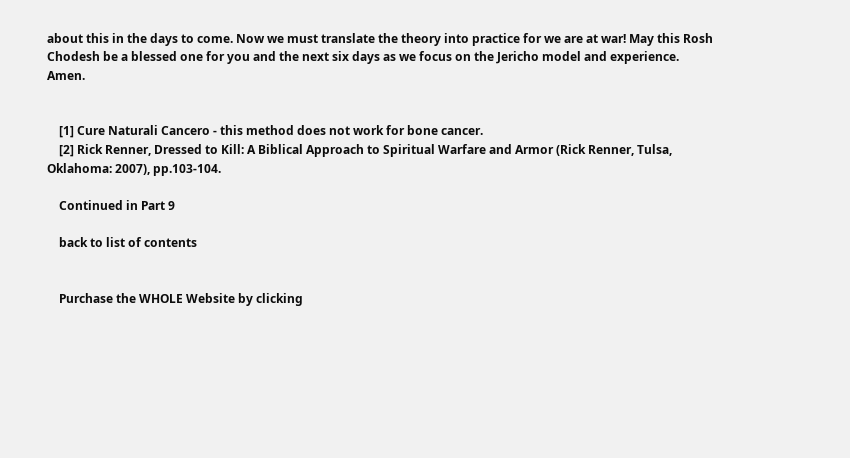about this in the days to come. Now we must translate the theory into practice for we are at war! May this Rosh Chodesh be a blessed one for you and the next six days as we focus on the Jericho model and experience. Amen.


    [1] Cure Naturali Cancero - this method does not work for bone cancer.
    [2] Rick Renner, Dressed to Kill: A Biblical Approach to Spiritual Warfare and Armor (Rick Renner, Tulsa, Oklahoma: 2007), pp.103-104.

    Continued in Part 9

    back to list of contents


    Purchase the WHOLE Website by clicking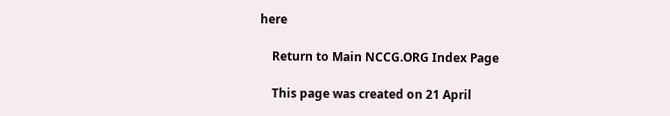here

    Return to Main NCCG.ORG Index Page

    This page was created on 21 April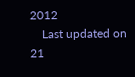2012
    Last updated on 21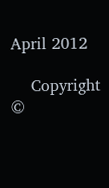April 2012

    Copyright ©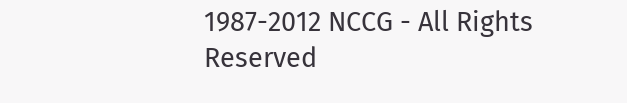1987-2012 NCCG - All Rights Reserved